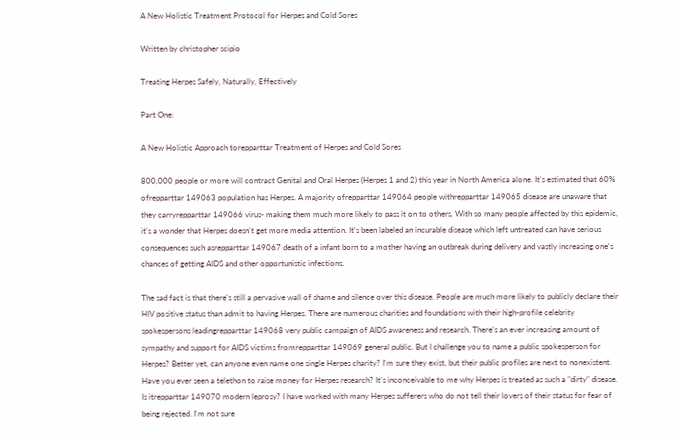A New Holistic Treatment Protocol for Herpes and Cold Sores

Written by christopher scipio

Treating Herpes Safely, Naturally, Effectively

Part One:

A New Holistic Approach torepparttar Treatment of Herpes and Cold Sores

800,000 people or more will contract Genital and Oral Herpes (Herpes 1 and 2) this year in North America alone. It's estimated that 60% ofrepparttar 149063 population has Herpes. A majority ofrepparttar 149064 people withrepparttar 149065 disease are unaware that they carryrepparttar 149066 virus- making them much more likely to pass it on to others. With so many people affected by this epidemic, it's a wonder that Herpes doesn't get more media attention. It's been labeled an incurable disease which left untreated can have serious consequences such asrepparttar 149067 death of a infant born to a mother having an outbreak during delivery and vastly increasing one's chances of getting AIDS and other opportunistic infections.

The sad fact is that there's still a pervasive wall of shame and silence over this disease. People are much more likely to publicly declare their HIV positive status than admit to having Herpes. There are numerous charities and foundations with their high-profile celebrity spokespersons leadingrepparttar 149068 very public campaign of AIDS awareness and research. There's an ever increasing amount of sympathy and support for AIDS victims fromrepparttar 149069 general public. But I challenge you to name a public spokesperson for Herpes? Better yet, can anyone even name one single Herpes charity? I'm sure they exist, but their public profiles are next to nonexistent. Have you ever seen a telethon to raise money for Herpes research? It's inconceivable to me why Herpes is treated as such a "dirty" disease. Is itrepparttar 149070 modern leprosy? I have worked with many Herpes sufferers who do not tell their lovers of their status for fear of being rejected. I'm not sure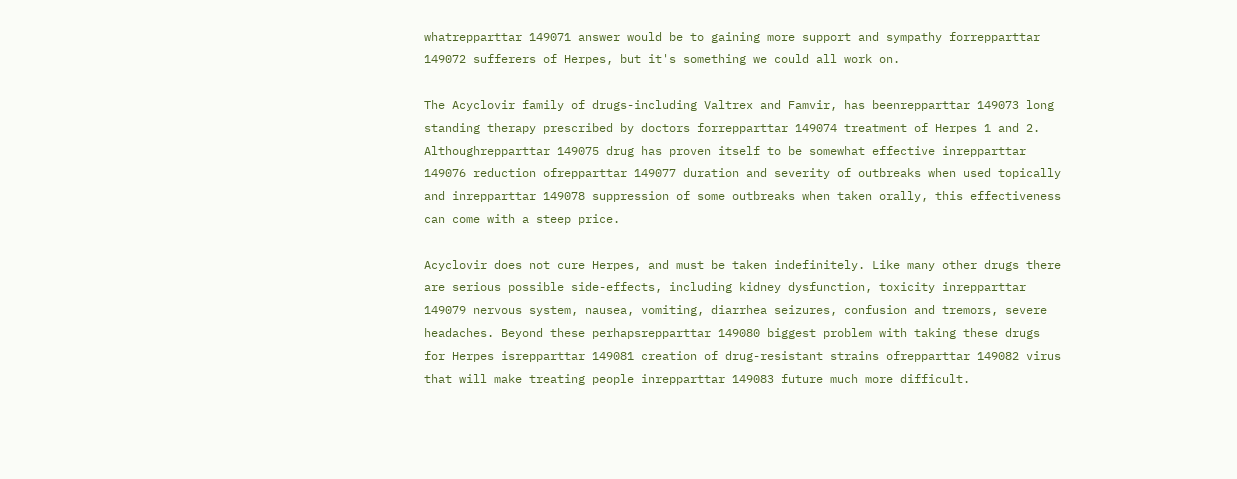whatrepparttar 149071 answer would be to gaining more support and sympathy forrepparttar 149072 sufferers of Herpes, but it's something we could all work on.

The Acyclovir family of drugs-including Valtrex and Famvir, has beenrepparttar 149073 long standing therapy prescribed by doctors forrepparttar 149074 treatment of Herpes 1 and 2. Althoughrepparttar 149075 drug has proven itself to be somewhat effective inrepparttar 149076 reduction ofrepparttar 149077 duration and severity of outbreaks when used topically and inrepparttar 149078 suppression of some outbreaks when taken orally, this effectiveness can come with a steep price.

Acyclovir does not cure Herpes, and must be taken indefinitely. Like many other drugs there are serious possible side-effects, including kidney dysfunction, toxicity inrepparttar 149079 nervous system, nausea, vomiting, diarrhea seizures, confusion and tremors, severe headaches. Beyond these perhapsrepparttar 149080 biggest problem with taking these drugs for Herpes isrepparttar 149081 creation of drug-resistant strains ofrepparttar 149082 virus that will make treating people inrepparttar 149083 future much more difficult.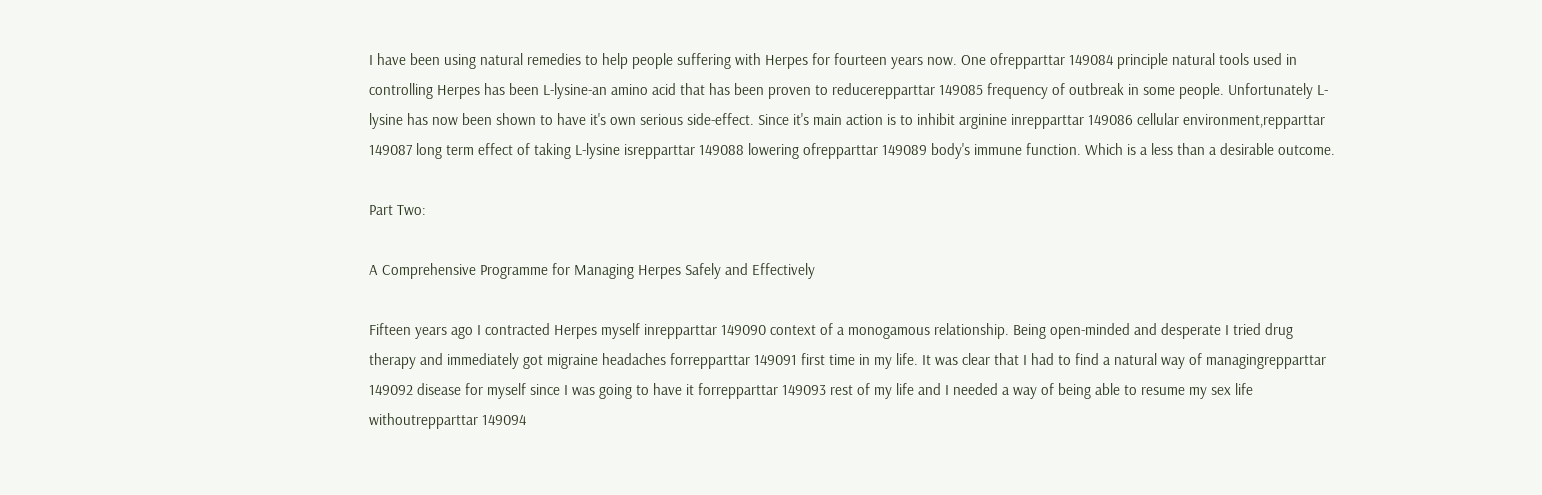I have been using natural remedies to help people suffering with Herpes for fourteen years now. One ofrepparttar 149084 principle natural tools used in controlling Herpes has been L-lysine-an amino acid that has been proven to reducerepparttar 149085 frequency of outbreak in some people. Unfortunately L-lysine has now been shown to have it's own serious side-effect. Since it's main action is to inhibit arginine inrepparttar 149086 cellular environment,repparttar 149087 long term effect of taking L-lysine isrepparttar 149088 lowering ofrepparttar 149089 body's immune function. Which is a less than a desirable outcome.

Part Two:

A Comprehensive Programme for Managing Herpes Safely and Effectively

Fifteen years ago I contracted Herpes myself inrepparttar 149090 context of a monogamous relationship. Being open-minded and desperate I tried drug therapy and immediately got migraine headaches forrepparttar 149091 first time in my life. It was clear that I had to find a natural way of managingrepparttar 149092 disease for myself since I was going to have it forrepparttar 149093 rest of my life and I needed a way of being able to resume my sex life withoutrepparttar 149094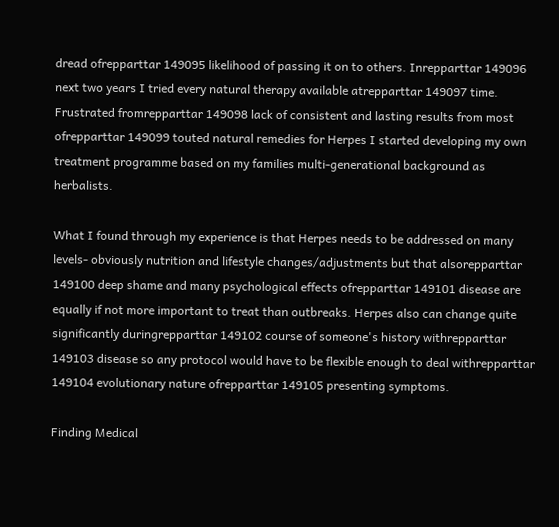dread ofrepparttar 149095 likelihood of passing it on to others. Inrepparttar 149096 next two years I tried every natural therapy available atrepparttar 149097 time. Frustrated fromrepparttar 149098 lack of consistent and lasting results from most ofrepparttar 149099 touted natural remedies for Herpes I started developing my own treatment programme based on my families multi-generational background as herbalists.

What I found through my experience is that Herpes needs to be addressed on many levels- obviously nutrition and lifestyle changes/adjustments but that alsorepparttar 149100 deep shame and many psychological effects ofrepparttar 149101 disease are equally if not more important to treat than outbreaks. Herpes also can change quite significantly duringrepparttar 149102 course of someone's history withrepparttar 149103 disease so any protocol would have to be flexible enough to deal withrepparttar 149104 evolutionary nature ofrepparttar 149105 presenting symptoms.

Finding Medical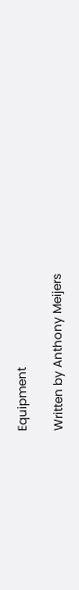Equipment

Written by Anthony Meijers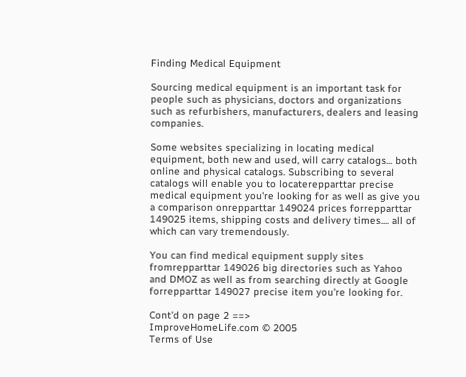Finding Medical Equipment

Sourcing medical equipment is an important task for people such as physicians, doctors and organizations such as refurbishers, manufacturers, dealers and leasing companies.

Some websites specializing in locating medical equipment, both new and used, will carry catalogs... both online and physical catalogs. Subscribing to several catalogs will enable you to locaterepparttar precise medical equipment you're looking for as well as give you a comparison onrepparttar 149024 prices forrepparttar 149025 items, shipping costs and delivery times.... all of which can vary tremendously.

You can find medical equipment supply sites fromrepparttar 149026 big directories such as Yahoo and DMOZ as well as from searching directly at Google forrepparttar 149027 precise item you're looking for.

Cont'd on page 2 ==>
ImproveHomeLife.com © 2005
Terms of Use